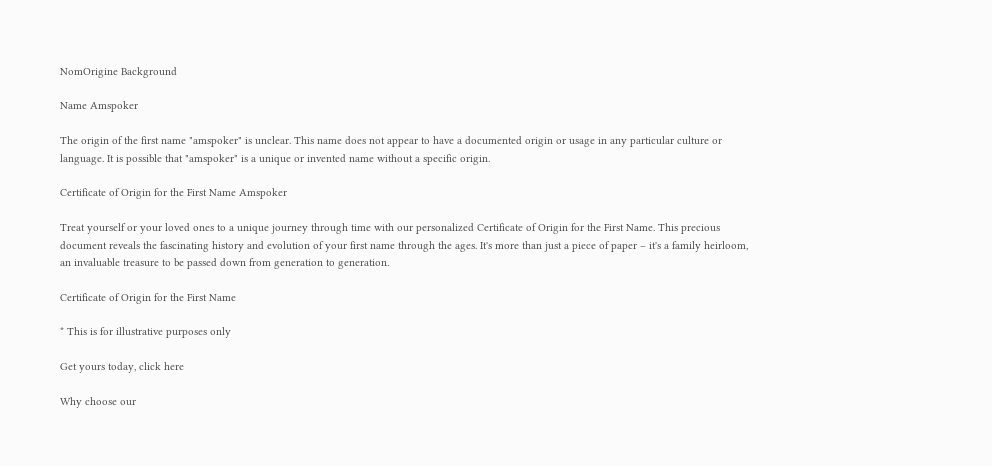NomOrigine Background

Name Amspoker

The origin of the first name "amspoker" is unclear. This name does not appear to have a documented origin or usage in any particular culture or language. It is possible that "amspoker" is a unique or invented name without a specific origin.

Certificate of Origin for the First Name Amspoker

Treat yourself or your loved ones to a unique journey through time with our personalized Certificate of Origin for the First Name. This precious document reveals the fascinating history and evolution of your first name through the ages. It's more than just a piece of paper – it's a family heirloom, an invaluable treasure to be passed down from generation to generation.

Certificate of Origin for the First Name

* This is for illustrative purposes only

Get yours today, click here

Why choose our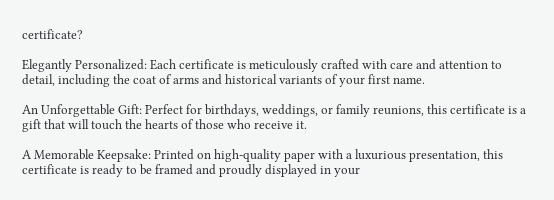certificate?

Elegantly Personalized: Each certificate is meticulously crafted with care and attention to detail, including the coat of arms and historical variants of your first name.

An Unforgettable Gift: Perfect for birthdays, weddings, or family reunions, this certificate is a gift that will touch the hearts of those who receive it.

A Memorable Keepsake: Printed on high-quality paper with a luxurious presentation, this certificate is ready to be framed and proudly displayed in your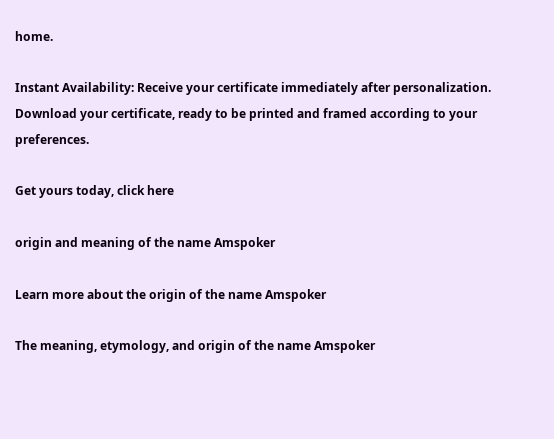home.

Instant Availability: Receive your certificate immediately after personalization. Download your certificate, ready to be printed and framed according to your preferences.

Get yours today, click here

origin and meaning of the name Amspoker

Learn more about the origin of the name Amspoker

The meaning, etymology, and origin of the name Amspoker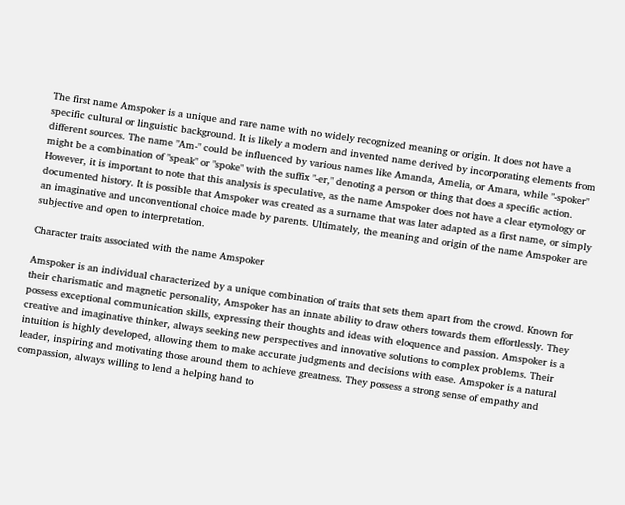The first name Amspoker is a unique and rare name with no widely recognized meaning or origin. It does not have a specific cultural or linguistic background. It is likely a modern and invented name derived by incorporating elements from different sources. The name "Am-" could be influenced by various names like Amanda, Amelia, or Amara, while "-spoker" might be a combination of "speak" or "spoke" with the suffix "-er," denoting a person or thing that does a specific action. However, it is important to note that this analysis is speculative, as the name Amspoker does not have a clear etymology or documented history. It is possible that Amspoker was created as a surname that was later adapted as a first name, or simply an imaginative and unconventional choice made by parents. Ultimately, the meaning and origin of the name Amspoker are subjective and open to interpretation.

Character traits associated with the name Amspoker

Amspoker is an individual characterized by a unique combination of traits that sets them apart from the crowd. Known for their charismatic and magnetic personality, Amspoker has an innate ability to draw others towards them effortlessly. They possess exceptional communication skills, expressing their thoughts and ideas with eloquence and passion. Amspoker is a creative and imaginative thinker, always seeking new perspectives and innovative solutions to complex problems. Their intuition is highly developed, allowing them to make accurate judgments and decisions with ease. Amspoker is a natural leader, inspiring and motivating those around them to achieve greatness. They possess a strong sense of empathy and compassion, always willing to lend a helping hand to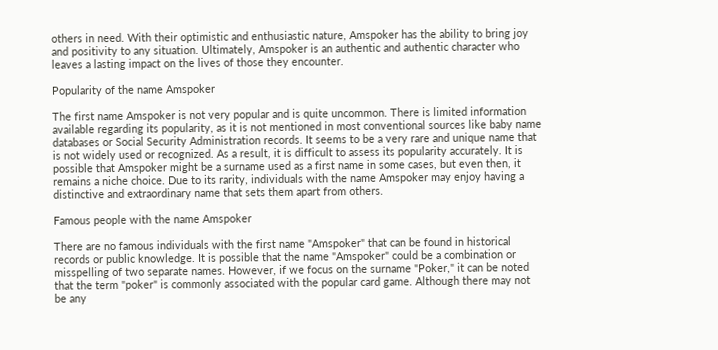others in need. With their optimistic and enthusiastic nature, Amspoker has the ability to bring joy and positivity to any situation. Ultimately, Amspoker is an authentic and authentic character who leaves a lasting impact on the lives of those they encounter.

Popularity of the name Amspoker

The first name Amspoker is not very popular and is quite uncommon. There is limited information available regarding its popularity, as it is not mentioned in most conventional sources like baby name databases or Social Security Administration records. It seems to be a very rare and unique name that is not widely used or recognized. As a result, it is difficult to assess its popularity accurately. It is possible that Amspoker might be a surname used as a first name in some cases, but even then, it remains a niche choice. Due to its rarity, individuals with the name Amspoker may enjoy having a distinctive and extraordinary name that sets them apart from others.

Famous people with the name Amspoker

There are no famous individuals with the first name "Amspoker" that can be found in historical records or public knowledge. It is possible that the name "Amspoker" could be a combination or misspelling of two separate names. However, if we focus on the surname "Poker," it can be noted that the term "poker" is commonly associated with the popular card game. Although there may not be any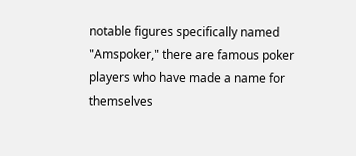notable figures specifically named "Amspoker," there are famous poker players who have made a name for themselves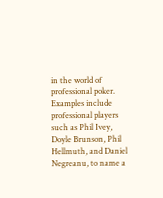in the world of professional poker. Examples include professional players such as Phil Ivey, Doyle Brunson, Phil Hellmuth, and Daniel Negreanu, to name a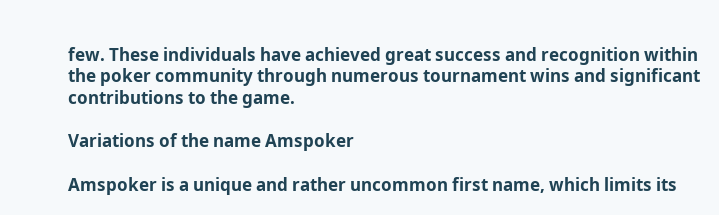few. These individuals have achieved great success and recognition within the poker community through numerous tournament wins and significant contributions to the game.

Variations of the name Amspoker

Amspoker is a unique and rather uncommon first name, which limits its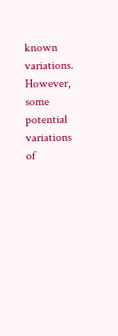known variations. However, some potential variations of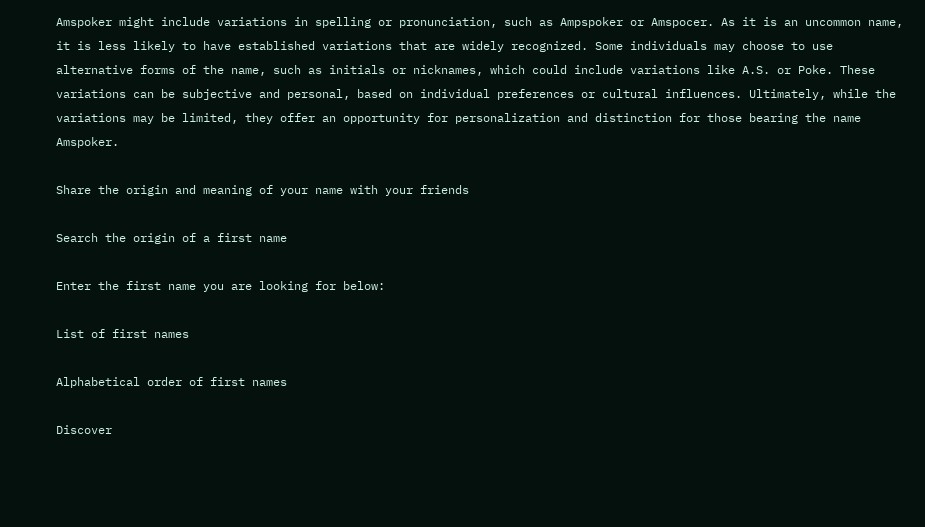Amspoker might include variations in spelling or pronunciation, such as Ampspoker or Amspocer. As it is an uncommon name, it is less likely to have established variations that are widely recognized. Some individuals may choose to use alternative forms of the name, such as initials or nicknames, which could include variations like A.S. or Poke. These variations can be subjective and personal, based on individual preferences or cultural influences. Ultimately, while the variations may be limited, they offer an opportunity for personalization and distinction for those bearing the name Amspoker.

Share the origin and meaning of your name with your friends

Search the origin of a first name

Enter the first name you are looking for below:

List of first names

Alphabetical order of first names

Discover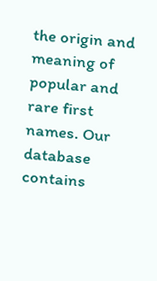the origin and meaning of popular and rare first names. Our database contains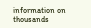information on thousands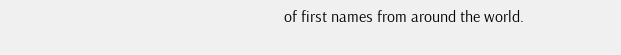of first names from around the world.